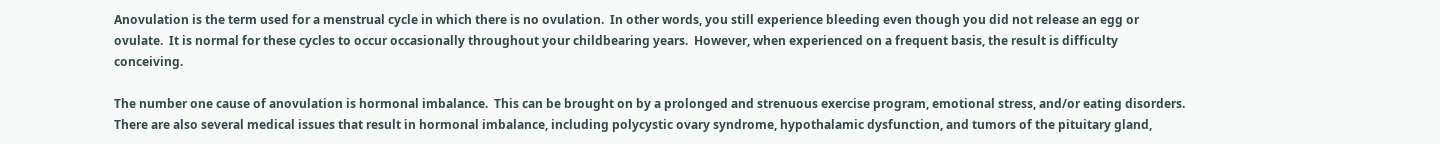Anovulation is the term used for a menstrual cycle in which there is no ovulation.  In other words, you still experience bleeding even though you did not release an egg or ovulate.  It is normal for these cycles to occur occasionally throughout your childbearing years.  However, when experienced on a frequent basis, the result is difficulty conceiving.

The number one cause of anovulation is hormonal imbalance.  This can be brought on by a prolonged and strenuous exercise program, emotional stress, and/or eating disorders.  There are also several medical issues that result in hormonal imbalance, including polycystic ovary syndrome, hypothalamic dysfunction, and tumors of the pituitary gland,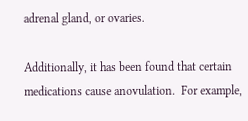adrenal gland, or ovaries.

Additionally, it has been found that certain medications cause anovulation.  For example,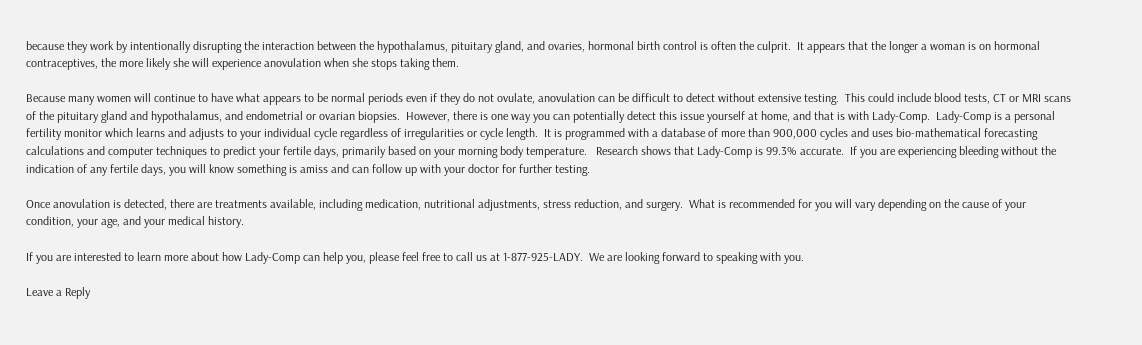because they work by intentionally disrupting the interaction between the hypothalamus, pituitary gland, and ovaries, hormonal birth control is often the culprit.  It appears that the longer a woman is on hormonal contraceptives, the more likely she will experience anovulation when she stops taking them.

Because many women will continue to have what appears to be normal periods even if they do not ovulate, anovulation can be difficult to detect without extensive testing.  This could include blood tests, CT or MRI scans of the pituitary gland and hypothalamus, and endometrial or ovarian biopsies.  However, there is one way you can potentially detect this issue yourself at home, and that is with Lady-Comp.  Lady-Comp is a personal fertility monitor which learns and adjusts to your individual cycle regardless of irregularities or cycle length.  It is programmed with a database of more than 900,000 cycles and uses bio-mathematical forecasting calculations and computer techniques to predict your fertile days, primarily based on your morning body temperature.   Research shows that Lady-Comp is 99.3% accurate.  If you are experiencing bleeding without the indication of any fertile days, you will know something is amiss and can follow up with your doctor for further testing.

Once anovulation is detected, there are treatments available, including medication, nutritional adjustments, stress reduction, and surgery.  What is recommended for you will vary depending on the cause of your condition, your age, and your medical history.

If you are interested to learn more about how Lady-Comp can help you, please feel free to call us at 1-877-925-LADY.  We are looking forward to speaking with you.

Leave a Reply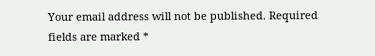Your email address will not be published. Required fields are marked *